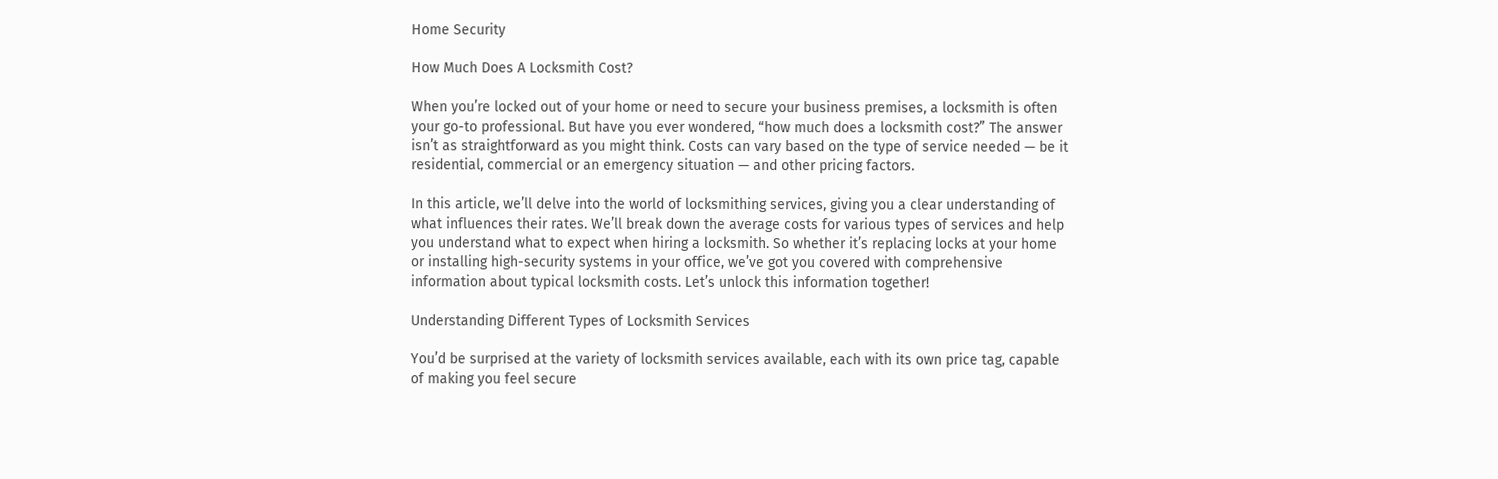Home Security

How Much Does A Locksmith Cost?

When you’re locked out of your home or need to secure your business premises, a locksmith is often your go-to professional. But have you ever wondered, “how much does a locksmith cost?” The answer isn’t as straightforward as you might think. Costs can vary based on the type of service needed — be it residential, commercial or an emergency situation — and other pricing factors.

In this article, we’ll delve into the world of locksmithing services, giving you a clear understanding of what influences their rates. We’ll break down the average costs for various types of services and help you understand what to expect when hiring a locksmith. So whether it’s replacing locks at your home or installing high-security systems in your office, we’ve got you covered with comprehensive information about typical locksmith costs. Let’s unlock this information together!

Understanding Different Types of Locksmith Services

You’d be surprised at the variety of locksmith services available, each with its own price tag, capable of making you feel secure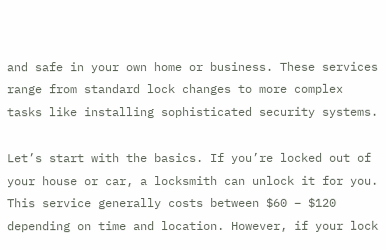and safe in your own home or business. These services range from standard lock changes to more complex tasks like installing sophisticated security systems.

Let’s start with the basics. If you’re locked out of your house or car, a locksmith can unlock it for you. This service generally costs between $60 – $120 depending on time and location. However, if your lock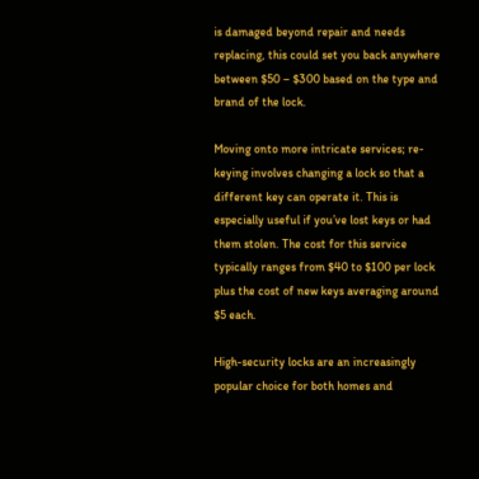is damaged beyond repair and needs replacing, this could set you back anywhere between $50 – $300 based on the type and brand of the lock.

Moving onto more intricate services; re-keying involves changing a lock so that a different key can operate it. This is especially useful if you’ve lost keys or had them stolen. The cost for this service typically ranges from $40 to $100 per lock plus the cost of new keys averaging around $5 each.

High-security locks are an increasingly popular choice for both homes and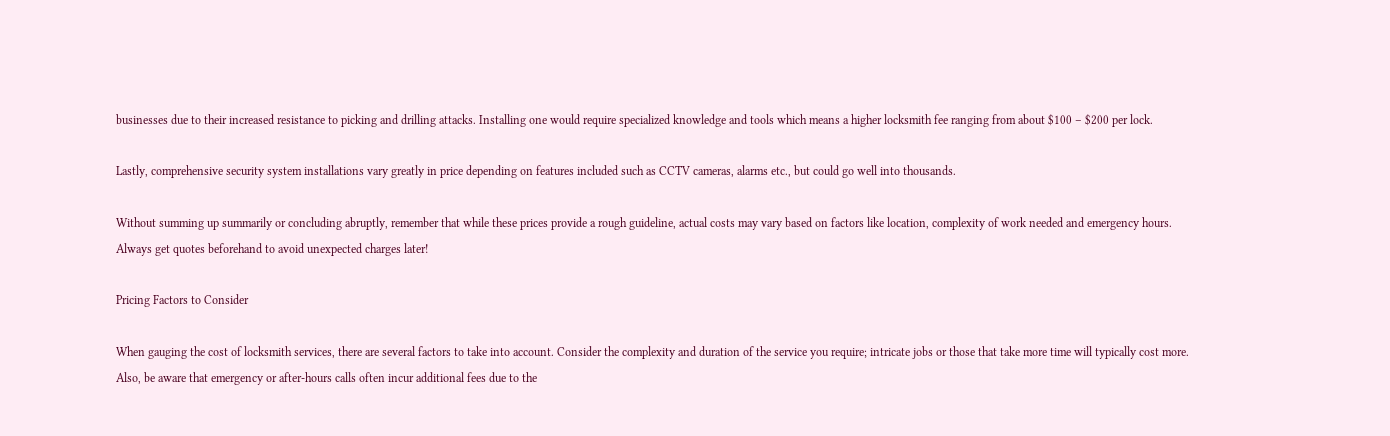businesses due to their increased resistance to picking and drilling attacks. Installing one would require specialized knowledge and tools which means a higher locksmith fee ranging from about $100 – $200 per lock.

Lastly, comprehensive security system installations vary greatly in price depending on features included such as CCTV cameras, alarms etc., but could go well into thousands.

Without summing up summarily or concluding abruptly, remember that while these prices provide a rough guideline, actual costs may vary based on factors like location, complexity of work needed and emergency hours. Always get quotes beforehand to avoid unexpected charges later!

Pricing Factors to Consider

When gauging the cost of locksmith services, there are several factors to take into account. Consider the complexity and duration of the service you require; intricate jobs or those that take more time will typically cost more. Also, be aware that emergency or after-hours calls often incur additional fees due to the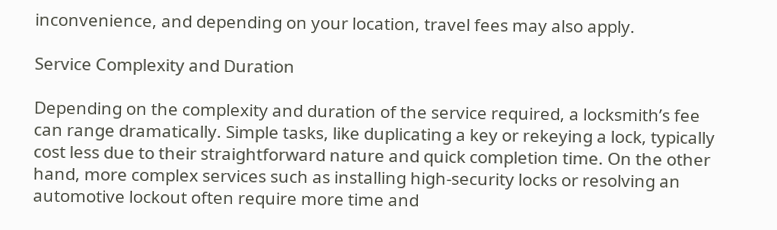inconvenience, and depending on your location, travel fees may also apply.

Service Complexity and Duration

Depending on the complexity and duration of the service required, a locksmith’s fee can range dramatically. Simple tasks, like duplicating a key or rekeying a lock, typically cost less due to their straightforward nature and quick completion time. On the other hand, more complex services such as installing high-security locks or resolving an automotive lockout often require more time and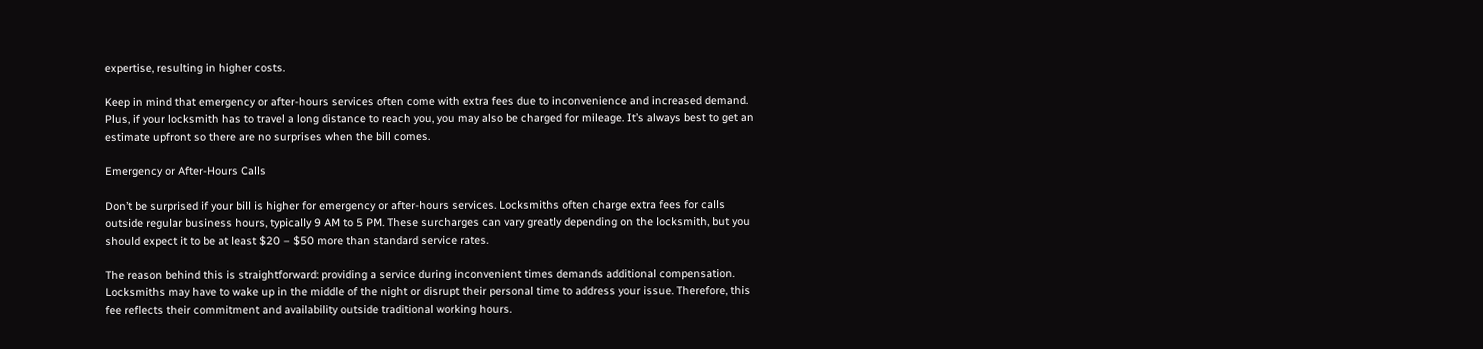expertise, resulting in higher costs.

Keep in mind that emergency or after-hours services often come with extra fees due to inconvenience and increased demand. Plus, if your locksmith has to travel a long distance to reach you, you may also be charged for mileage. It’s always best to get an estimate upfront so there are no surprises when the bill comes.

Emergency or After-Hours Calls

Don’t be surprised if your bill is higher for emergency or after-hours services. Locksmiths often charge extra fees for calls outside regular business hours, typically 9 AM to 5 PM. These surcharges can vary greatly depending on the locksmith, but you should expect it to be at least $20 – $50 more than standard service rates.

The reason behind this is straightforward: providing a service during inconvenient times demands additional compensation. Locksmiths may have to wake up in the middle of the night or disrupt their personal time to address your issue. Therefore, this fee reflects their commitment and availability outside traditional working hours.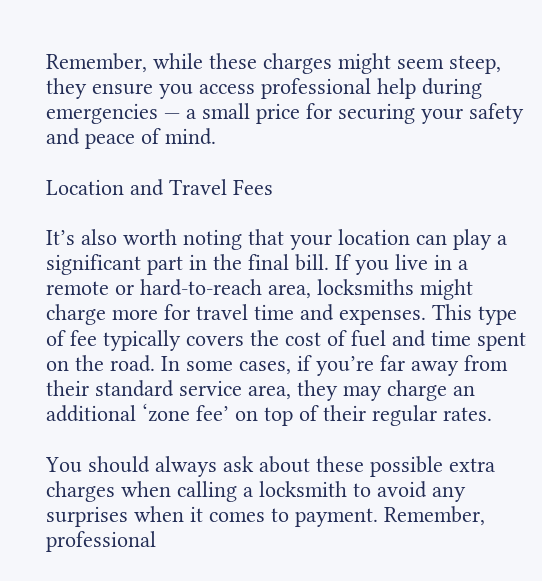Remember, while these charges might seem steep, they ensure you access professional help during emergencies — a small price for securing your safety and peace of mind.

Location and Travel Fees

It’s also worth noting that your location can play a significant part in the final bill. If you live in a remote or hard-to-reach area, locksmiths might charge more for travel time and expenses. This type of fee typically covers the cost of fuel and time spent on the road. In some cases, if you’re far away from their standard service area, they may charge an additional ‘zone fee’ on top of their regular rates.

You should always ask about these possible extra charges when calling a locksmith to avoid any surprises when it comes to payment. Remember, professional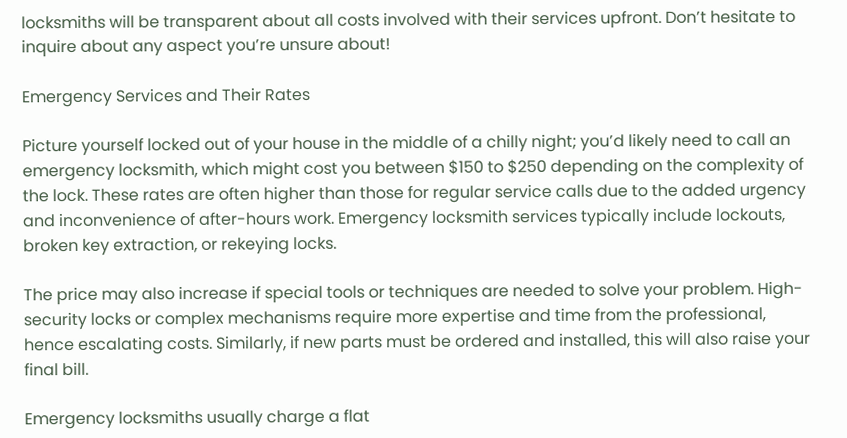locksmiths will be transparent about all costs involved with their services upfront. Don’t hesitate to inquire about any aspect you’re unsure about!

Emergency Services and Their Rates

Picture yourself locked out of your house in the middle of a chilly night; you’d likely need to call an emergency locksmith, which might cost you between $150 to $250 depending on the complexity of the lock. These rates are often higher than those for regular service calls due to the added urgency and inconvenience of after-hours work. Emergency locksmith services typically include lockouts, broken key extraction, or rekeying locks.

The price may also increase if special tools or techniques are needed to solve your problem. High-security locks or complex mechanisms require more expertise and time from the professional, hence escalating costs. Similarly, if new parts must be ordered and installed, this will also raise your final bill.

Emergency locksmiths usually charge a flat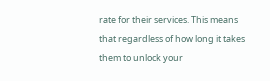rate for their services. This means that regardless of how long it takes them to unlock your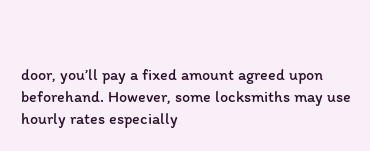door, you’ll pay a fixed amount agreed upon beforehand. However, some locksmiths may use hourly rates especially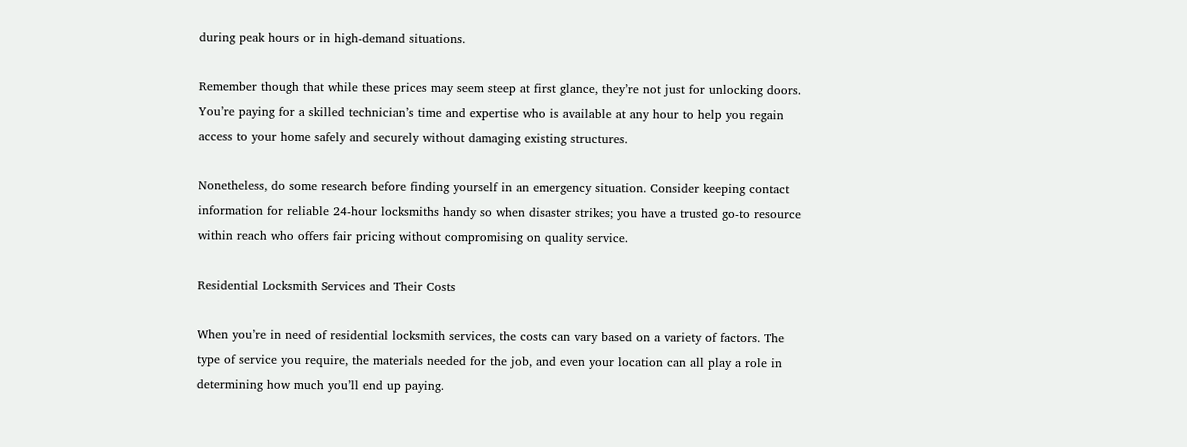during peak hours or in high-demand situations.

Remember though that while these prices may seem steep at first glance, they’re not just for unlocking doors. You’re paying for a skilled technician’s time and expertise who is available at any hour to help you regain access to your home safely and securely without damaging existing structures.

Nonetheless, do some research before finding yourself in an emergency situation. Consider keeping contact information for reliable 24-hour locksmiths handy so when disaster strikes; you have a trusted go-to resource within reach who offers fair pricing without compromising on quality service.

Residential Locksmith Services and Their Costs

When you’re in need of residential locksmith services, the costs can vary based on a variety of factors. The type of service you require, the materials needed for the job, and even your location can all play a role in determining how much you’ll end up paying.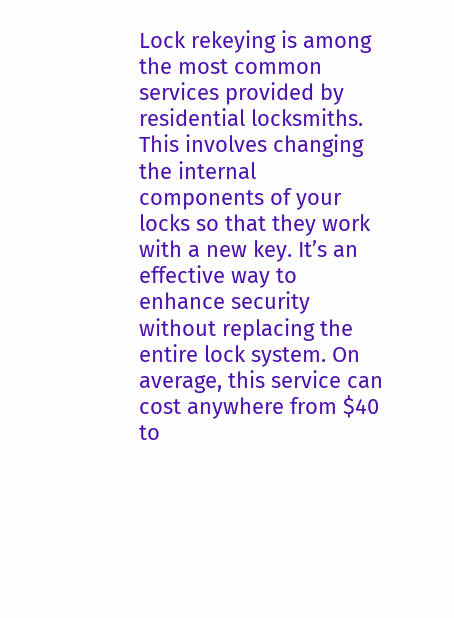Lock rekeying is among the most common services provided by residential locksmiths. This involves changing the internal components of your locks so that they work with a new key. It’s an effective way to enhance security without replacing the entire lock system. On average, this service can cost anywhere from $40 to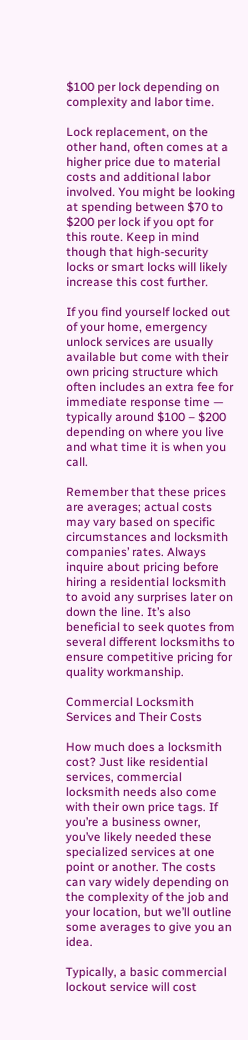$100 per lock depending on complexity and labor time.

Lock replacement, on the other hand, often comes at a higher price due to material costs and additional labor involved. You might be looking at spending between $70 to $200 per lock if you opt for this route. Keep in mind though that high-security locks or smart locks will likely increase this cost further.

If you find yourself locked out of your home, emergency unlock services are usually available but come with their own pricing structure which often includes an extra fee for immediate response time — typically around $100 – $200 depending on where you live and what time it is when you call.

Remember that these prices are averages; actual costs may vary based on specific circumstances and locksmith companies’ rates. Always inquire about pricing before hiring a residential locksmith to avoid any surprises later on down the line. It’s also beneficial to seek quotes from several different locksmiths to ensure competitive pricing for quality workmanship.

Commercial Locksmith Services and Their Costs

How much does a locksmith cost? Just like residential services, commercial locksmith needs also come with their own price tags. If you’re a business owner, you’ve likely needed these specialized services at one point or another. The costs can vary widely depending on the complexity of the job and your location, but we’ll outline some averages to give you an idea.

Typically, a basic commercial lockout service will cost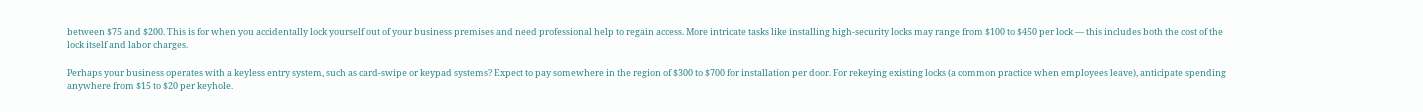between $75 and $200. This is for when you accidentally lock yourself out of your business premises and need professional help to regain access. More intricate tasks like installing high-security locks may range from $100 to $450 per lock — this includes both the cost of the lock itself and labor charges.

Perhaps your business operates with a keyless entry system, such as card-swipe or keypad systems? Expect to pay somewhere in the region of $300 to $700 for installation per door. For rekeying existing locks (a common practice when employees leave), anticipate spending anywhere from $15 to $20 per keyhole.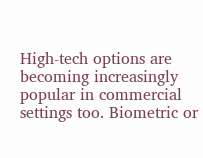High-tech options are becoming increasingly popular in commercial settings too. Biometric or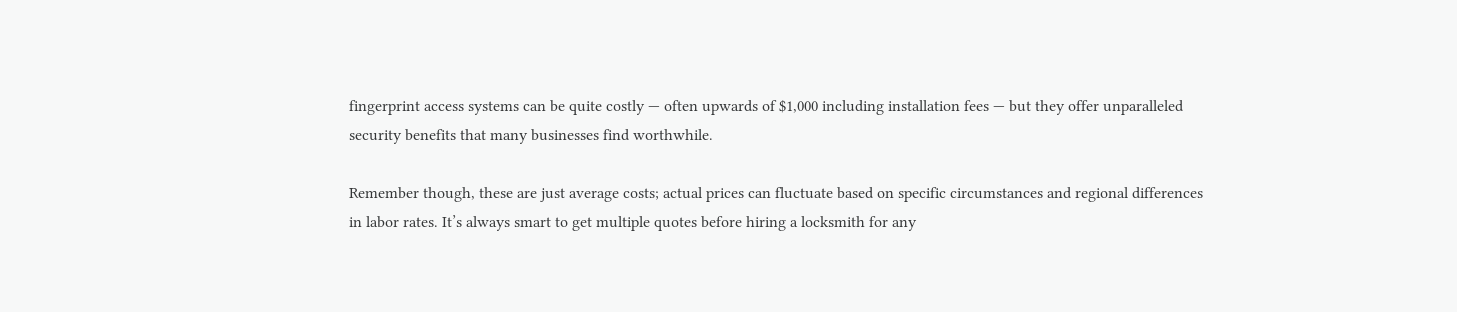fingerprint access systems can be quite costly — often upwards of $1,000 including installation fees — but they offer unparalleled security benefits that many businesses find worthwhile.

Remember though, these are just average costs; actual prices can fluctuate based on specific circumstances and regional differences in labor rates. It’s always smart to get multiple quotes before hiring a locksmith for any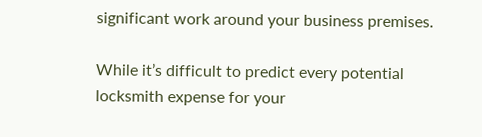significant work around your business premises.

While it’s difficult to predict every potential locksmith expense for your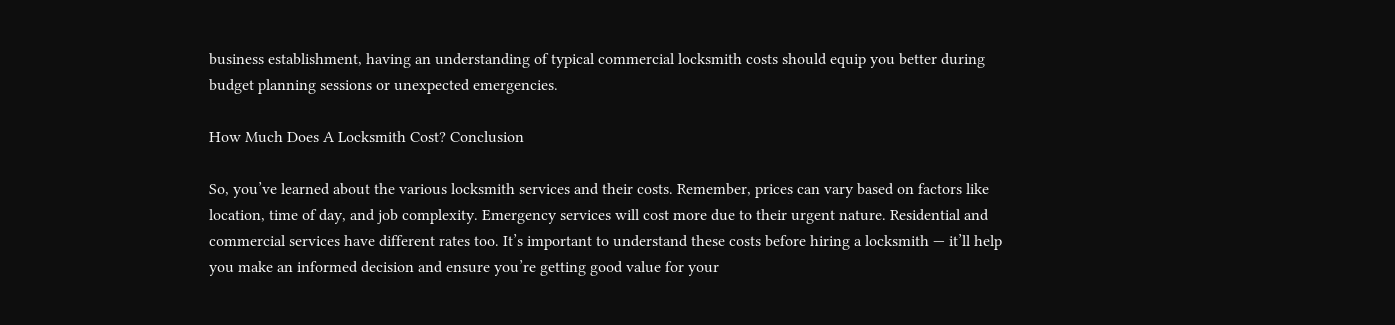business establishment, having an understanding of typical commercial locksmith costs should equip you better during budget planning sessions or unexpected emergencies.

How Much Does A Locksmith Cost? Conclusion

So, you’ve learned about the various locksmith services and their costs. Remember, prices can vary based on factors like location, time of day, and job complexity. Emergency services will cost more due to their urgent nature. Residential and commercial services have different rates too. It’s important to understand these costs before hiring a locksmith — it’ll help you make an informed decision and ensure you’re getting good value for your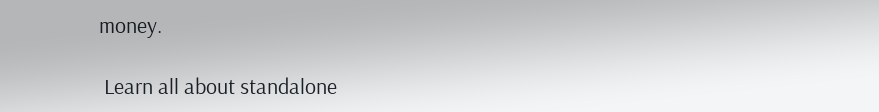money.

 Learn all about standalone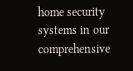home security systems in our comprehensive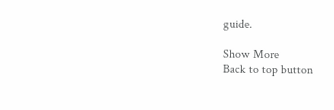guide.

Show More
Back to top button